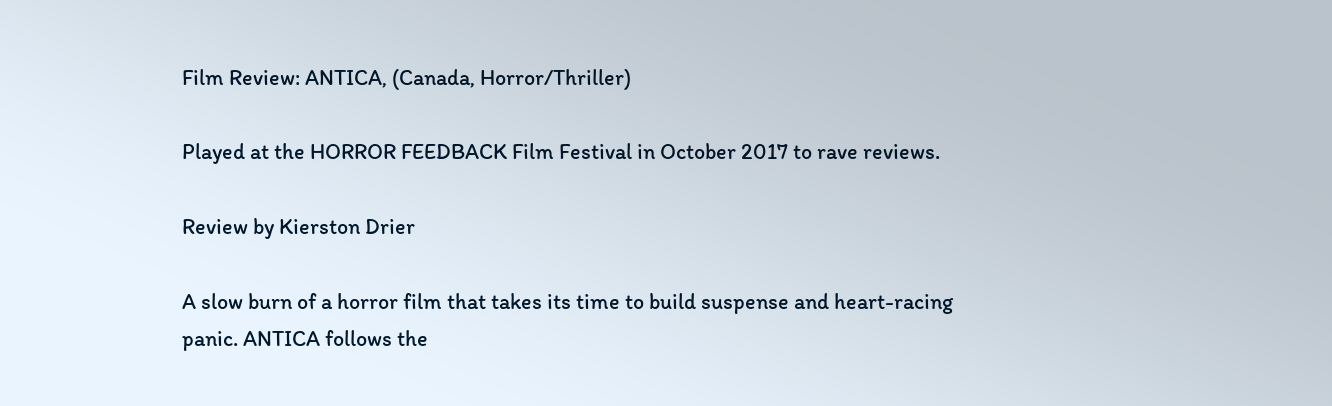Film Review: ANTICA, (Canada, Horror/Thriller)

Played at the HORROR FEEDBACK Film Festival in October 2017 to rave reviews.

Review by Kierston Drier

A slow burn of a horror film that takes its time to build suspense and heart-racing panic. ANTICA follows the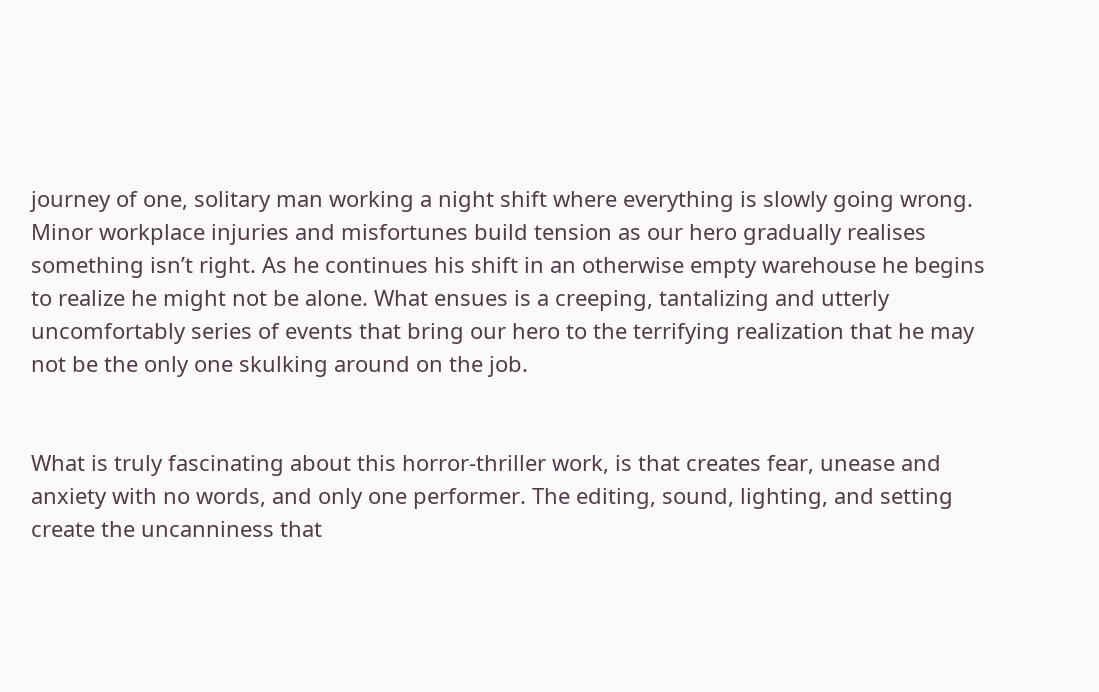journey of one, solitary man working a night shift where everything is slowly going wrong. Minor workplace injuries and misfortunes build tension as our hero gradually realises something isn’t right. As he continues his shift in an otherwise empty warehouse he begins to realize he might not be alone. What ensues is a creeping, tantalizing and utterly uncomfortably series of events that bring our hero to the terrifying realization that he may not be the only one skulking around on the job.


What is truly fascinating about this horror-thriller work, is that creates fear, unease and anxiety with no words, and only one performer. The editing, sound, lighting, and setting create the uncanniness that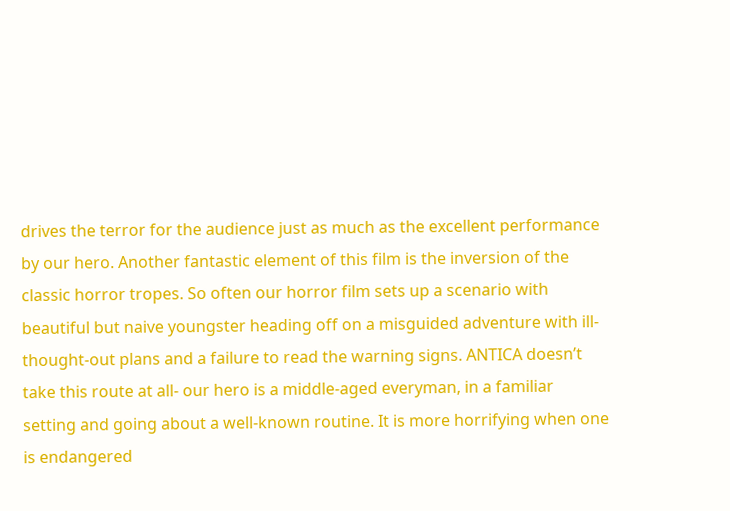drives the terror for the audience just as much as the excellent performance by our hero. Another fantastic element of this film is the inversion of the classic horror tropes. So often our horror film sets up a scenario with beautiful but naive youngster heading off on a misguided adventure with ill-thought-out plans and a failure to read the warning signs. ANTICA doesn’t take this route at all- our hero is a middle-aged everyman, in a familiar setting and going about a well-known routine. It is more horrifying when one is endangered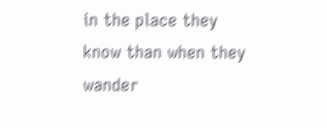in the place they know than when they wander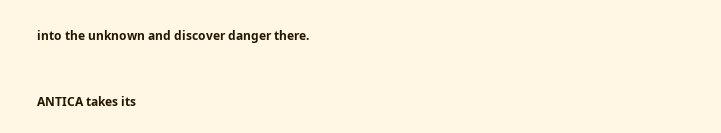into the unknown and discover danger there.


ANTICA takes its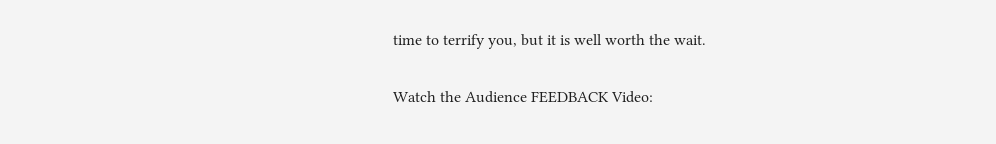time to terrify you, but it is well worth the wait.

Watch the Audience FEEDBACK Video: